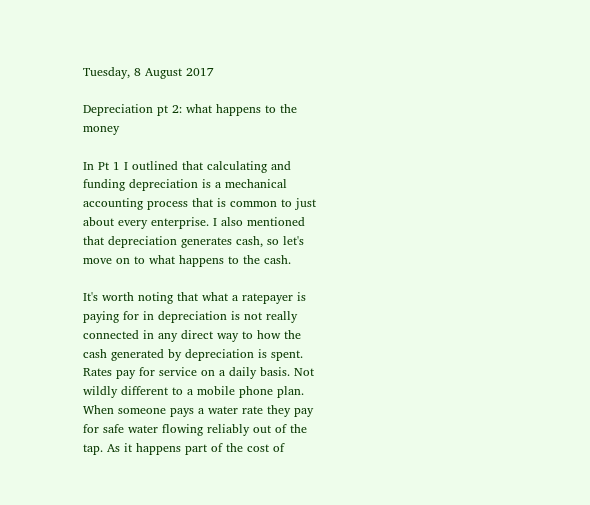Tuesday, 8 August 2017

Depreciation pt 2: what happens to the money

In Pt 1 I outlined that calculating and funding depreciation is a mechanical accounting process that is common to just about every enterprise. I also mentioned that depreciation generates cash, so let's move on to what happens to the cash.

It's worth noting that what a ratepayer is paying for in depreciation is not really connected in any direct way to how the cash generated by depreciation is spent. Rates pay for service on a daily basis. Not wildly different to a mobile phone plan. When someone pays a water rate they pay for safe water flowing reliably out of the tap. As it happens part of the cost of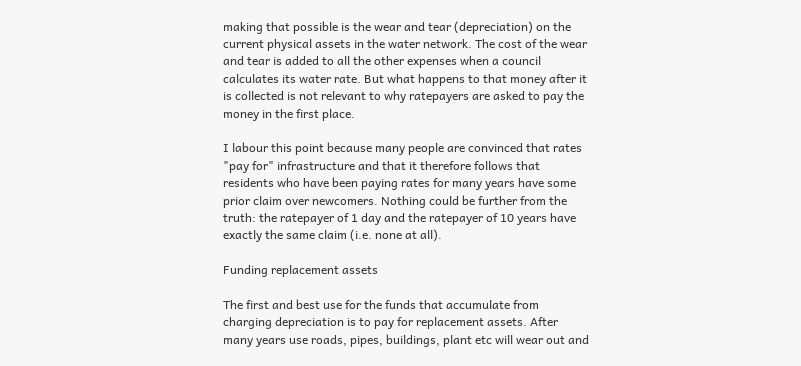making that possible is the wear and tear (depreciation) on the current physical assets in the water network. The cost of the wear and tear is added to all the other expenses when a council calculates its water rate. But what happens to that money after it is collected is not relevant to why ratepayers are asked to pay the money in the first place.

I labour this point because many people are convinced that rates "pay for" infrastructure and that it therefore follows that residents who have been paying rates for many years have some prior claim over newcomers. Nothing could be further from the truth: the ratepayer of 1 day and the ratepayer of 10 years have exactly the same claim (i.e. none at all).

Funding replacement assets

The first and best use for the funds that accumulate from charging depreciation is to pay for replacement assets. After many years use roads, pipes, buildings, plant etc will wear out and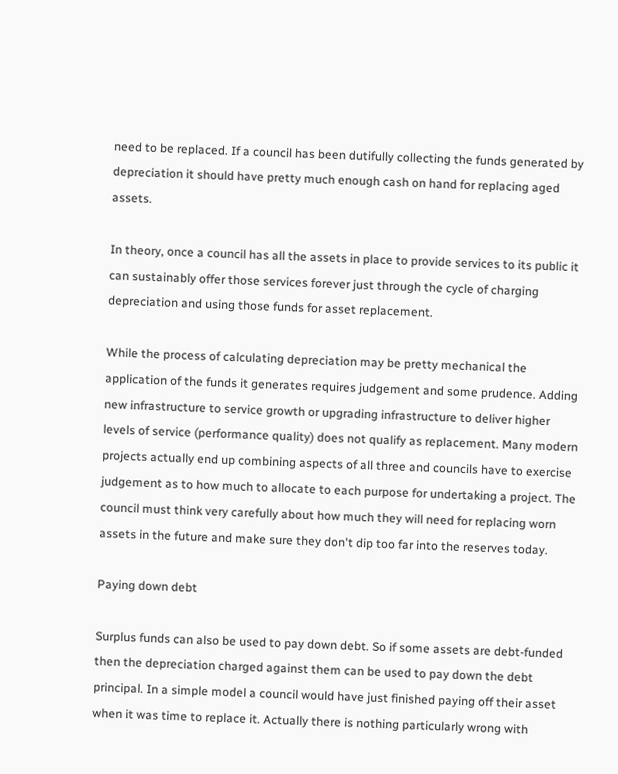need to be replaced. If a council has been dutifully collecting the funds generated by depreciation it should have pretty much enough cash on hand for replacing aged assets.

In theory, once a council has all the assets in place to provide services to its public it can sustainably offer those services forever just through the cycle of charging depreciation and using those funds for asset replacement.

While the process of calculating depreciation may be pretty mechanical the application of the funds it generates requires judgement and some prudence. Adding new infrastructure to service growth or upgrading infrastructure to deliver higher levels of service (performance quality) does not qualify as replacement. Many modern projects actually end up combining aspects of all three and councils have to exercise judgement as to how much to allocate to each purpose for undertaking a project. The council must think very carefully about how much they will need for replacing worn assets in the future and make sure they don't dip too far into the reserves today.

Paying down debt

Surplus funds can also be used to pay down debt. So if some assets are debt-funded then the depreciation charged against them can be used to pay down the debt principal. In a simple model a council would have just finished paying off their asset when it was time to replace it. Actually there is nothing particularly wrong with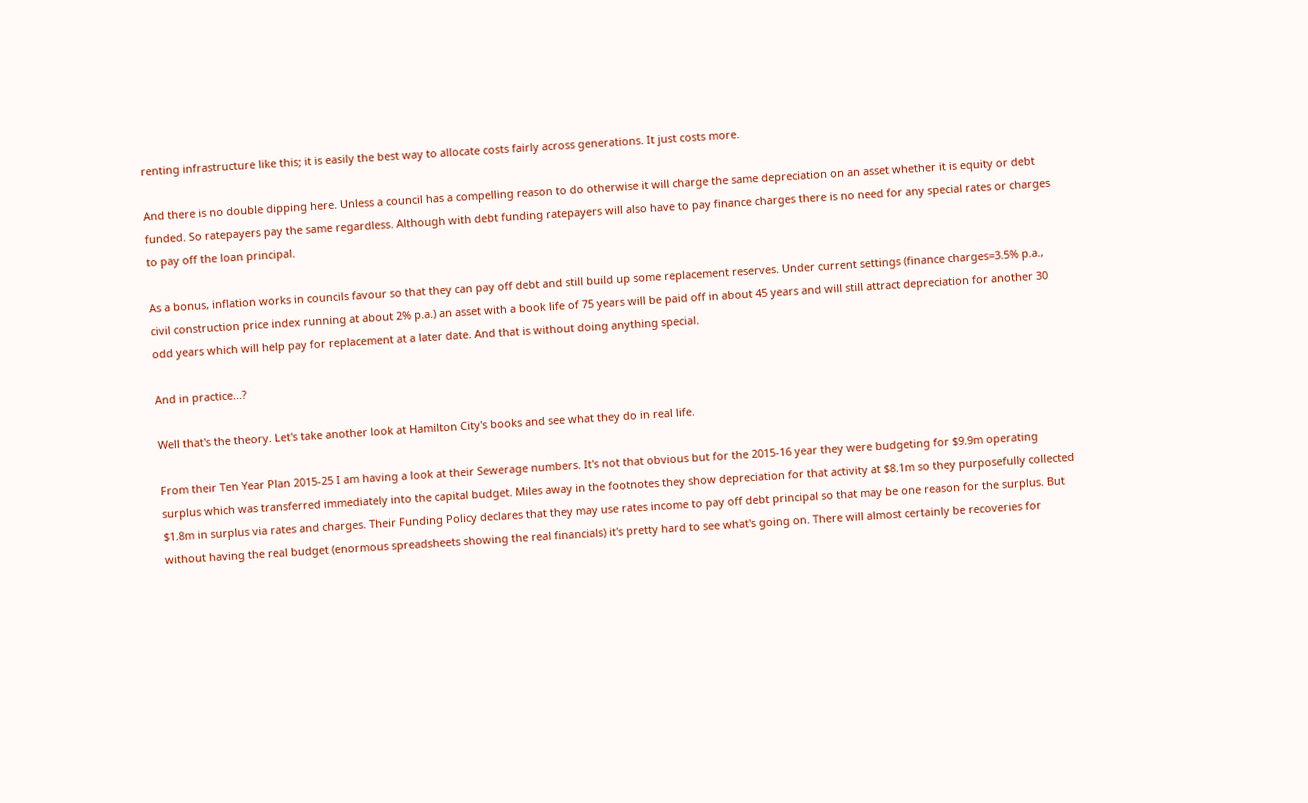renting infrastructure like this; it is easily the best way to allocate costs fairly across generations. It just costs more.

And there is no double dipping here. Unless a council has a compelling reason to do otherwise it will charge the same depreciation on an asset whether it is equity or debt funded. So ratepayers pay the same regardless. Although with debt funding ratepayers will also have to pay finance charges there is no need for any special rates or charges to pay off the loan principal.

As a bonus, inflation works in councils favour so that they can pay off debt and still build up some replacement reserves. Under current settings (finance charges=3.5% p.a., civil construction price index running at about 2% p.a.) an asset with a book life of 75 years will be paid off in about 45 years and will still attract depreciation for another 30 odd years which will help pay for replacement at a later date. And that is without doing anything special.

And in practice...?

Well that's the theory. Let's take another look at Hamilton City's books and see what they do in real life.

From their Ten Year Plan 2015-25 I am having a look at their Sewerage numbers. It's not that obvious but for the 2015-16 year they were budgeting for $9.9m operating surplus which was transferred immediately into the capital budget. Miles away in the footnotes they show depreciation for that activity at $8.1m so they purposefully collected $1.8m in surplus via rates and charges. Their Funding Policy declares that they may use rates income to pay off debt principal so that may be one reason for the surplus. But without having the real budget (enormous spreadsheets showing the real financials) it's pretty hard to see what's going on. There will almost certainly be recoveries for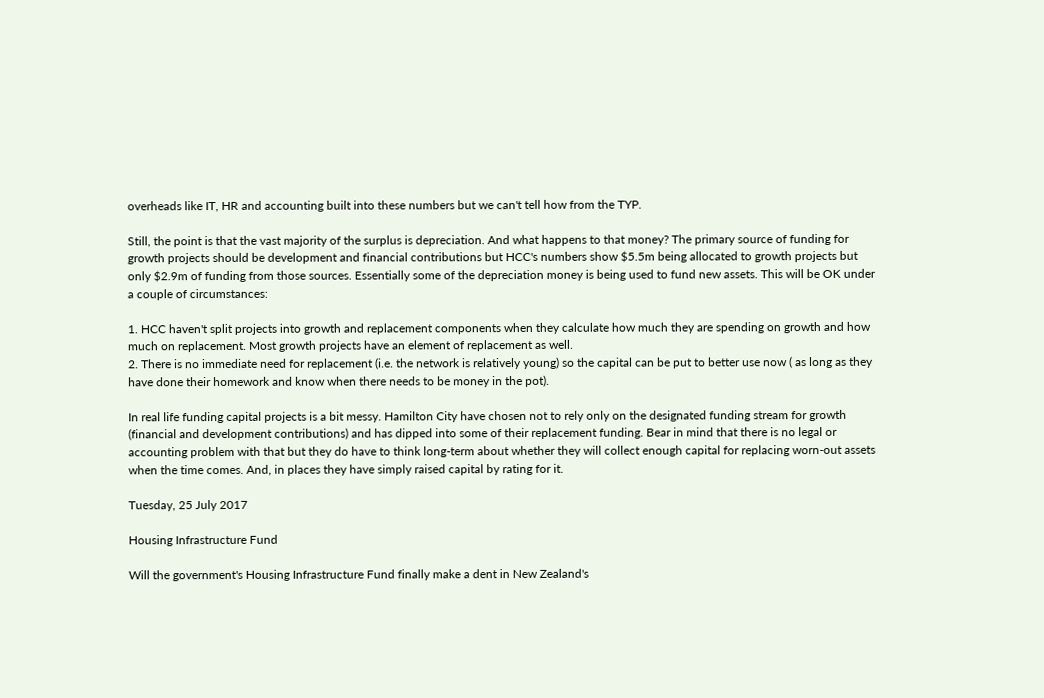overheads like IT, HR and accounting built into these numbers but we can't tell how from the TYP.

Still, the point is that the vast majority of the surplus is depreciation. And what happens to that money? The primary source of funding for growth projects should be development and financial contributions but HCC's numbers show $5.5m being allocated to growth projects but only $2.9m of funding from those sources. Essentially some of the depreciation money is being used to fund new assets. This will be OK under a couple of circumstances:

1. HCC haven't split projects into growth and replacement components when they calculate how much they are spending on growth and how much on replacement. Most growth projects have an element of replacement as well.
2. There is no immediate need for replacement (i.e. the network is relatively young) so the capital can be put to better use now ( as long as they have done their homework and know when there needs to be money in the pot).

In real life funding capital projects is a bit messy. Hamilton City have chosen not to rely only on the designated funding stream for growth (financial and development contributions) and has dipped into some of their replacement funding. Bear in mind that there is no legal or accounting problem with that but they do have to think long-term about whether they will collect enough capital for replacing worn-out assets when the time comes. And, in places they have simply raised capital by rating for it.

Tuesday, 25 July 2017

Housing Infrastructure Fund

Will the government's Housing Infrastructure Fund finally make a dent in New Zealand's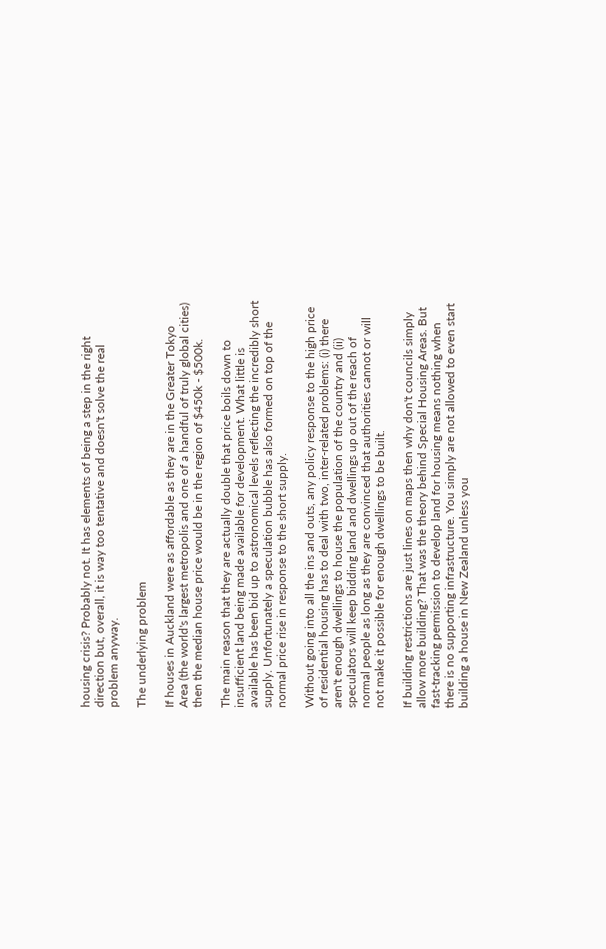housing crisis? Probably not. It has elements of being a step in the right direction but, overall, it is way too tentative and doesn't solve the real problem anyway.

The underlying problem

If houses in Auckland were as affordable as they are in the Greater Tokyo Area (the world's largest metropolis and one of a handful of truly global cities) then the median house price would be in the region of $450k - $500k.

The main reason that they are actually double that price boils down to insufficient land being made available for development. What little is available has been bid up to astronomical levels reflecting the incredibly short supply. Unfortunately a speculation bubble has also formed on top of the normal price rise in response to the short supply.

Without going into all the ins and outs, any policy response to the high price of residential housing has to deal with two, inter-related problems: (i) there aren't enough dwellings to house the population of the country and (ii) speculators will keep bidding land and dwellings up out of the reach of normal people as long as they are convinced that authorities cannot or will not make it possible for enough dwellings to be built.

If building restrictions are just lines on maps then why don't councils simply allow more building? That was the theory behind Special Housing Areas. But fast-tracking permission to develop land for housing means nothing when there is no supporting infrastructure. You simply are not allowed to even start building a house in New Zealand unless you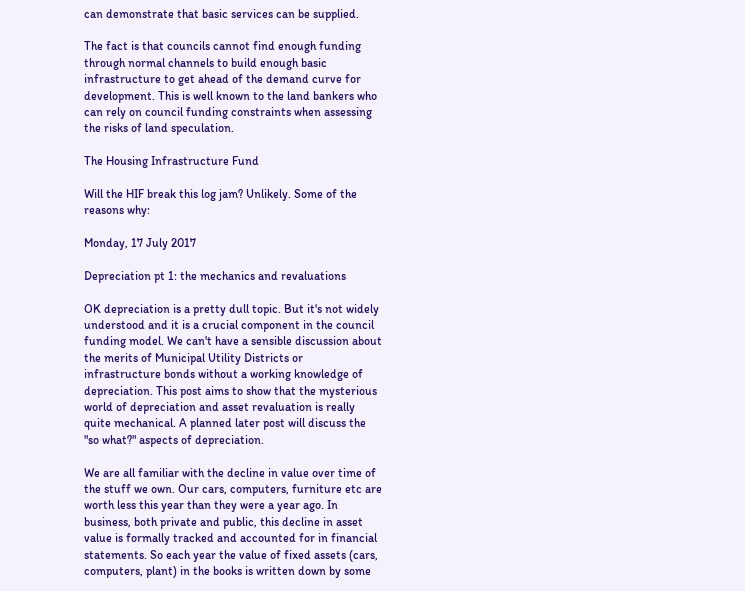can demonstrate that basic services can be supplied.

The fact is that councils cannot find enough funding through normal channels to build enough basic infrastructure to get ahead of the demand curve for development. This is well known to the land bankers who can rely on council funding constraints when assessing the risks of land speculation.

The Housing Infrastructure Fund

Will the HIF break this log jam? Unlikely. Some of the reasons why:

Monday, 17 July 2017

Depreciation pt 1: the mechanics and revaluations

OK depreciation is a pretty dull topic. But it's not widely understood and it is a crucial component in the council funding model. We can't have a sensible discussion about the merits of Municipal Utility Districts or infrastructure bonds without a working knowledge of depreciation. This post aims to show that the mysterious world of depreciation and asset revaluation is really quite mechanical. A planned later post will discuss the "so what?" aspects of depreciation.

We are all familiar with the decline in value over time of the stuff we own. Our cars, computers, furniture etc are worth less this year than they were a year ago. In business, both private and public, this decline in asset value is formally tracked and accounted for in financial statements. So each year the value of fixed assets (cars, computers, plant) in the books is written down by some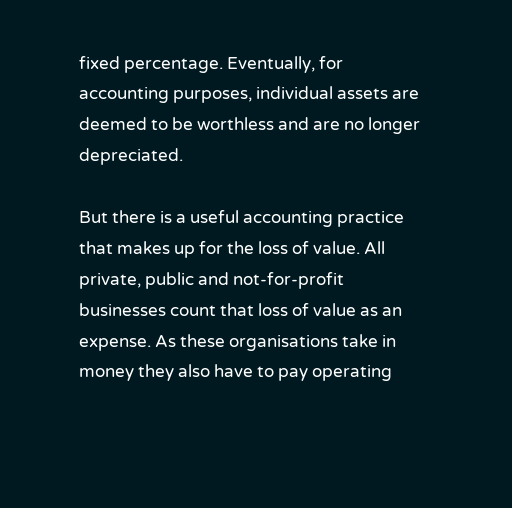fixed percentage. Eventually, for accounting purposes, individual assets are deemed to be worthless and are no longer depreciated.

But there is a useful accounting practice that makes up for the loss of value. All private, public and not-for-profit businesses count that loss of value as an expense. As these organisations take in money they also have to pay operating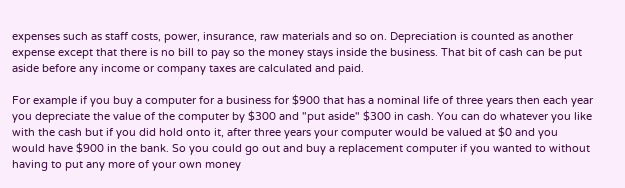expenses such as staff costs, power, insurance, raw materials and so on. Depreciation is counted as another expense except that there is no bill to pay so the money stays inside the business. That bit of cash can be put aside before any income or company taxes are calculated and paid.

For example if you buy a computer for a business for $900 that has a nominal life of three years then each year you depreciate the value of the computer by $300 and "put aside" $300 in cash. You can do whatever you like with the cash but if you did hold onto it, after three years your computer would be valued at $0 and you would have $900 in the bank. So you could go out and buy a replacement computer if you wanted to without having to put any more of your own money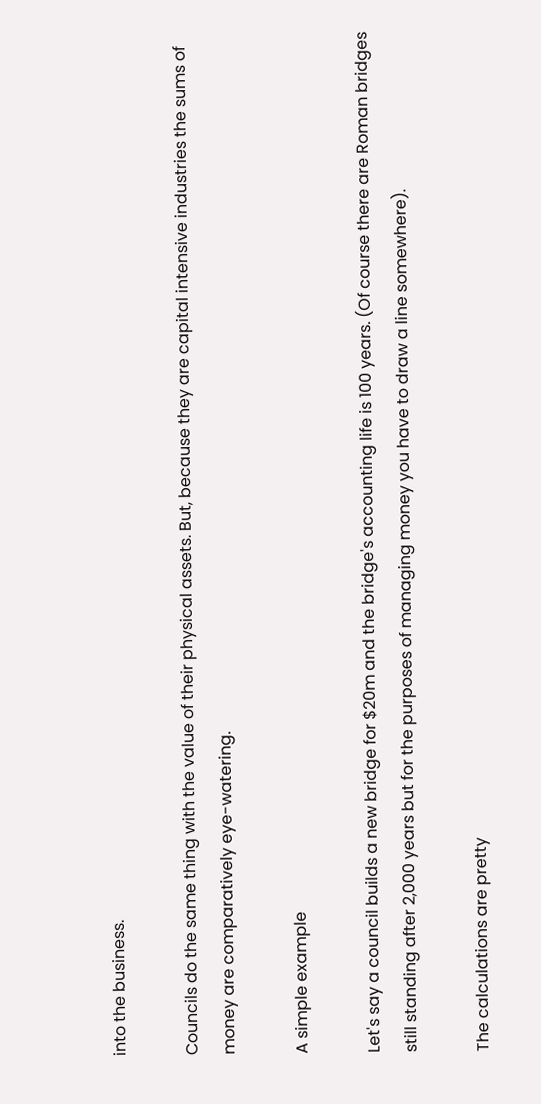into the business.

Councils do the same thing with the value of their physical assets. But, because they are capital intensive industries the sums of money are comparatively eye-watering.

A simple example

Let's say a council builds a new bridge for $20m and the bridge's accounting life is 100 years. (Of course there are Roman bridges still standing after 2,000 years but for the purposes of managing money you have to draw a line somewhere).

The calculations are pretty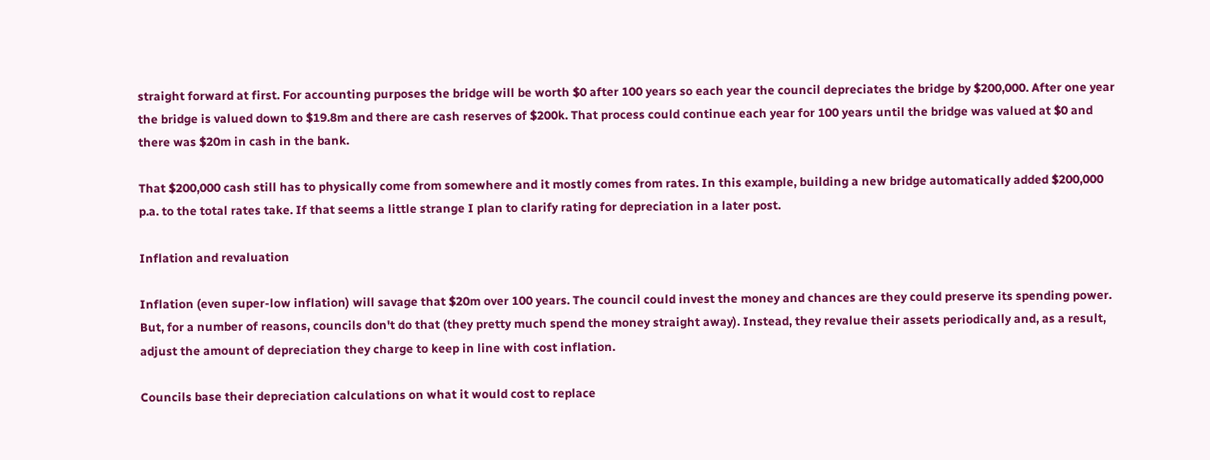straight forward at first. For accounting purposes the bridge will be worth $0 after 100 years so each year the council depreciates the bridge by $200,000. After one year the bridge is valued down to $19.8m and there are cash reserves of $200k. That process could continue each year for 100 years until the bridge was valued at $0 and there was $20m in cash in the bank.

That $200,000 cash still has to physically come from somewhere and it mostly comes from rates. In this example, building a new bridge automatically added $200,000 p.a. to the total rates take. If that seems a little strange I plan to clarify rating for depreciation in a later post.

Inflation and revaluation

Inflation (even super-low inflation) will savage that $20m over 100 years. The council could invest the money and chances are they could preserve its spending power. But, for a number of reasons, councils don't do that (they pretty much spend the money straight away). Instead, they revalue their assets periodically and, as a result, adjust the amount of depreciation they charge to keep in line with cost inflation.

Councils base their depreciation calculations on what it would cost to replace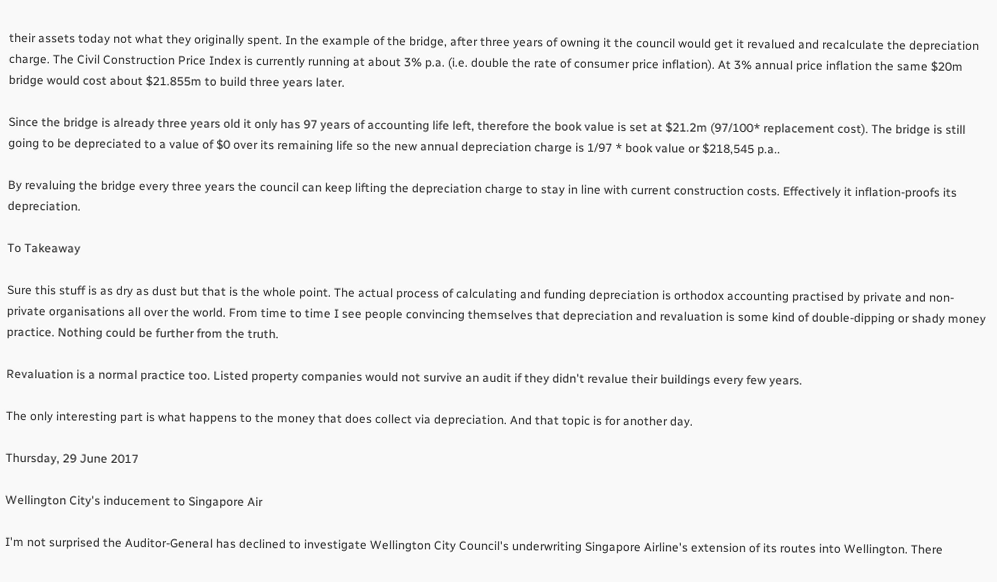their assets today not what they originally spent. In the example of the bridge, after three years of owning it the council would get it revalued and recalculate the depreciation charge. The Civil Construction Price Index is currently running at about 3% p.a. (i.e. double the rate of consumer price inflation). At 3% annual price inflation the same $20m bridge would cost about $21.855m to build three years later.

Since the bridge is already three years old it only has 97 years of accounting life left, therefore the book value is set at $21.2m (97/100* replacement cost). The bridge is still going to be depreciated to a value of $0 over its remaining life so the new annual depreciation charge is 1/97 * book value or $218,545 p.a..

By revaluing the bridge every three years the council can keep lifting the depreciation charge to stay in line with current construction costs. Effectively it inflation-proofs its depreciation.

To Takeaway

Sure this stuff is as dry as dust but that is the whole point. The actual process of calculating and funding depreciation is orthodox accounting practised by private and non-private organisations all over the world. From time to time I see people convincing themselves that depreciation and revaluation is some kind of double-dipping or shady money practice. Nothing could be further from the truth.

Revaluation is a normal practice too. Listed property companies would not survive an audit if they didn't revalue their buildings every few years.

The only interesting part is what happens to the money that does collect via depreciation. And that topic is for another day.

Thursday, 29 June 2017

Wellington City's inducement to Singapore Air

I'm not surprised the Auditor-General has declined to investigate Wellington City Council's underwriting Singapore Airline's extension of its routes into Wellington. There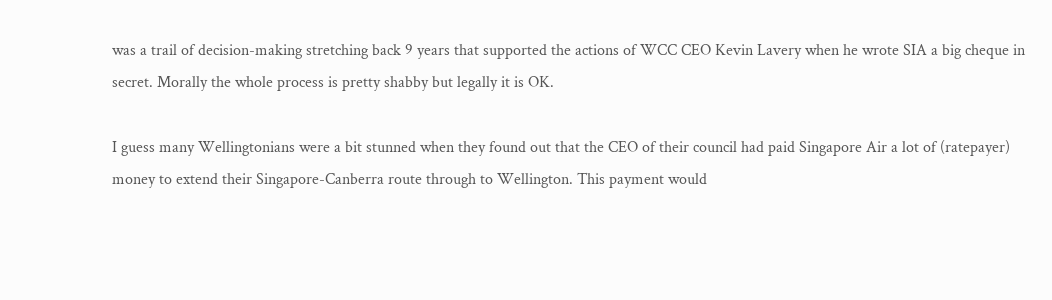was a trail of decision-making stretching back 9 years that supported the actions of WCC CEO Kevin Lavery when he wrote SIA a big cheque in secret. Morally the whole process is pretty shabby but legally it is OK.

I guess many Wellingtonians were a bit stunned when they found out that the CEO of their council had paid Singapore Air a lot of (ratepayer) money to extend their Singapore-Canberra route through to Wellington. This payment would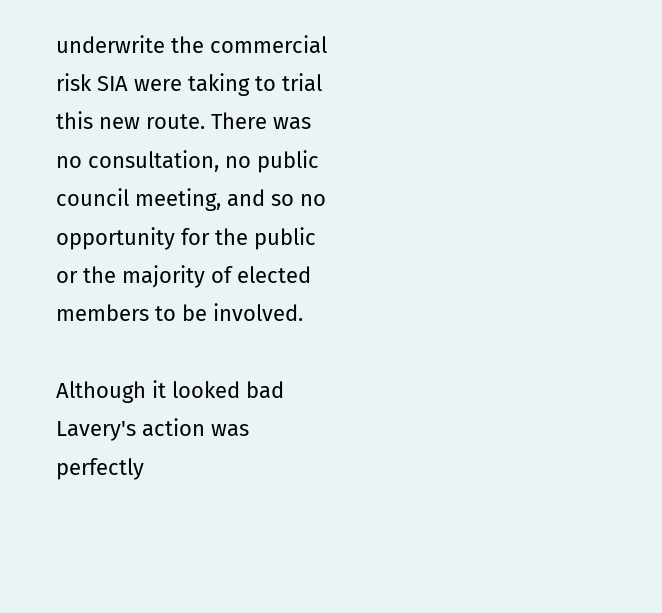underwrite the commercial risk SIA were taking to trial this new route. There was no consultation, no public council meeting, and so no opportunity for the public or the majority of elected members to be involved.

Although it looked bad Lavery's action was perfectly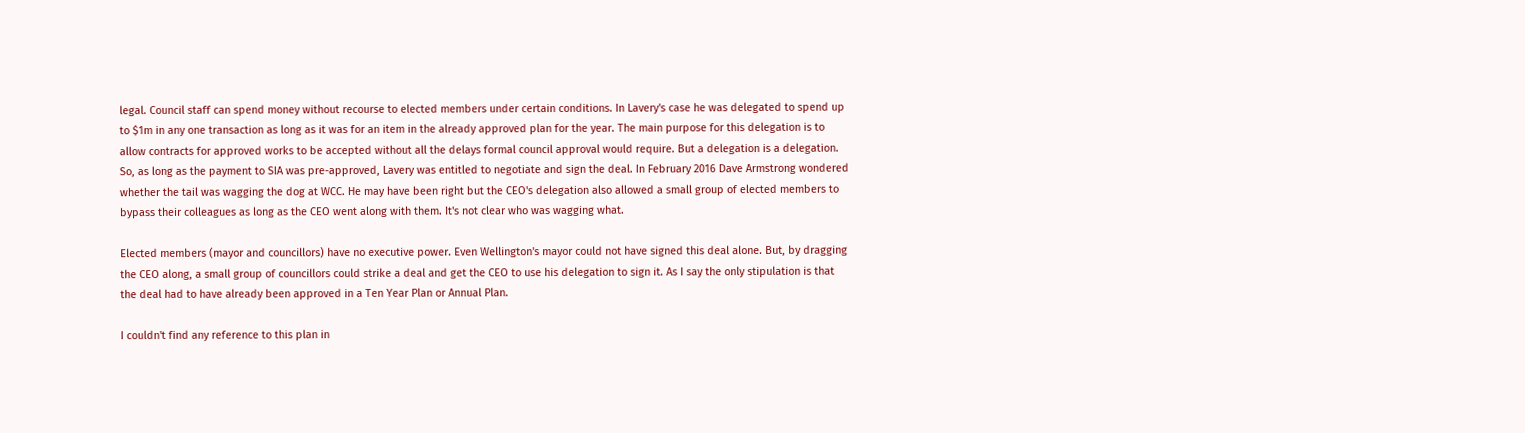legal. Council staff can spend money without recourse to elected members under certain conditions. In Lavery's case he was delegated to spend up to $1m in any one transaction as long as it was for an item in the already approved plan for the year. The main purpose for this delegation is to allow contracts for approved works to be accepted without all the delays formal council approval would require. But a delegation is a delegation. So, as long as the payment to SIA was pre-approved, Lavery was entitled to negotiate and sign the deal. In February 2016 Dave Armstrong wondered whether the tail was wagging the dog at WCC. He may have been right but the CEO's delegation also allowed a small group of elected members to bypass their colleagues as long as the CEO went along with them. It's not clear who was wagging what.

Elected members (mayor and councillors) have no executive power. Even Wellington's mayor could not have signed this deal alone. But, by dragging the CEO along, a small group of councillors could strike a deal and get the CEO to use his delegation to sign it. As I say the only stipulation is that the deal had to have already been approved in a Ten Year Plan or Annual Plan.

I couldn't find any reference to this plan in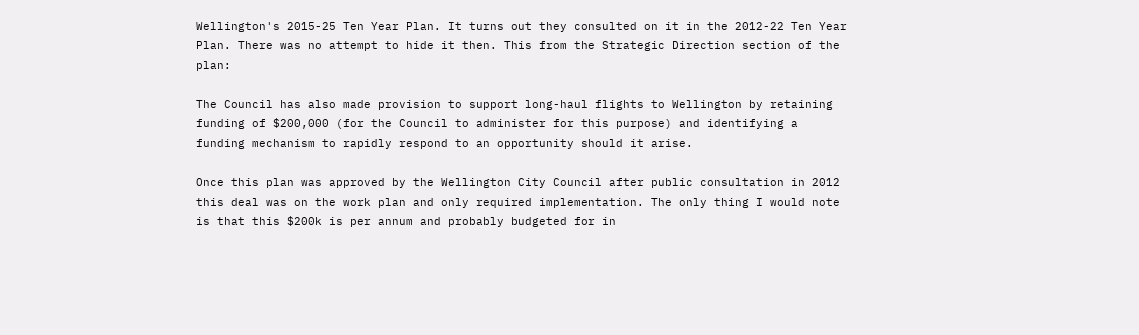Wellington's 2015-25 Ten Year Plan. It turns out they consulted on it in the 2012-22 Ten Year Plan. There was no attempt to hide it then. This from the Strategic Direction section of the plan:

The Council has also made provision to support long-haul flights to Wellington by retaining funding of $200,000 (for the Council to administer for this purpose) and identifying a funding mechanism to rapidly respond to an opportunity should it arise.

Once this plan was approved by the Wellington City Council after public consultation in 2012 this deal was on the work plan and only required implementation. The only thing I would note is that this $200k is per annum and probably budgeted for in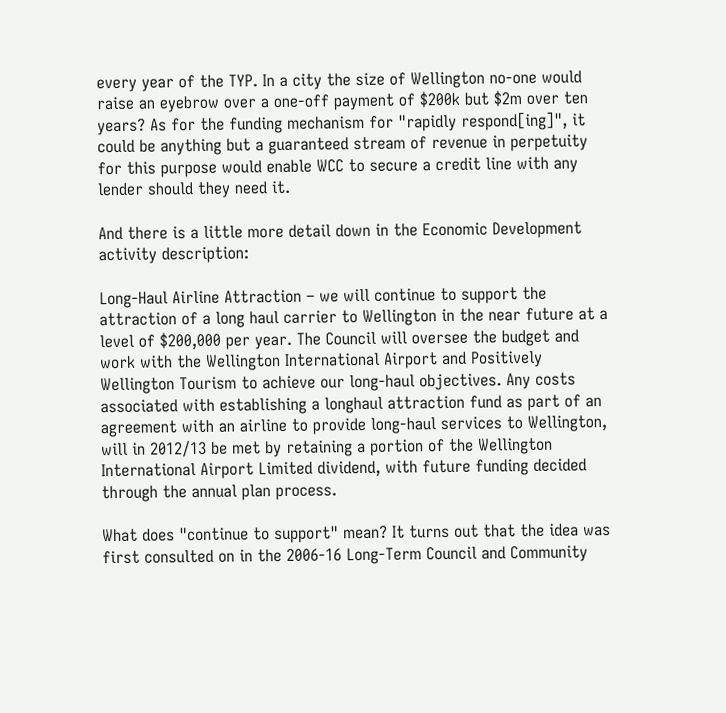every year of the TYP. In a city the size of Wellington no-one would raise an eyebrow over a one-off payment of $200k but $2m over ten years? As for the funding mechanism for "rapidly respond[ing]", it could be anything but a guaranteed stream of revenue in perpetuity for this purpose would enable WCC to secure a credit line with any lender should they need it.

And there is a little more detail down in the Economic Development activity description:

Long-Haul Airline Attraction – we will continue to support the attraction of a long haul carrier to Wellington in the near future at a level of $200,000 per year. The Council will oversee the budget and work with the Wellington International Airport and Positively Wellington Tourism to achieve our long-haul objectives. Any costs associated with establishing a longhaul attraction fund as part of an agreement with an airline to provide long-haul services to Wellington, will in 2012/13 be met by retaining a portion of the Wellington International Airport Limited dividend, with future funding decided through the annual plan process.

What does "continue to support" mean? It turns out that the idea was first consulted on in the 2006-16 Long-Term Council and Community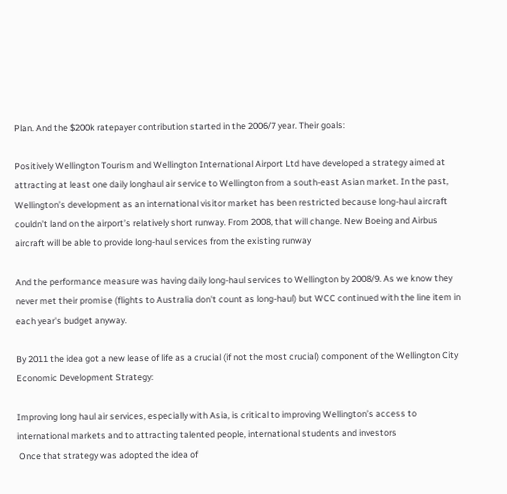Plan. And the $200k ratepayer contribution started in the 2006/7 year. Their goals:

Positively Wellington Tourism and Wellington International Airport Ltd have developed a strategy aimed at attracting at least one daily longhaul air service to Wellington from a south-east Asian market. In the past, Wellington’s development as an international visitor market has been restricted because long-haul aircraft couldn’t land on the airport’s relatively short runway. From 2008, that will change. New Boeing and Airbus aircraft will be able to provide long-haul services from the existing runway

And the performance measure was having daily long-haul services to Wellington by 2008/9. As we know they never met their promise (flights to Australia don't count as long-haul) but WCC continued with the line item in each year's budget anyway.

By 2011 the idea got a new lease of life as a crucial (if not the most crucial) component of the Wellington City Economic Development Strategy:

Improving long haul air services, especially with Asia, is critical to improving Wellington’s access to international markets and to attracting talented people, international students and investors
 Once that strategy was adopted the idea of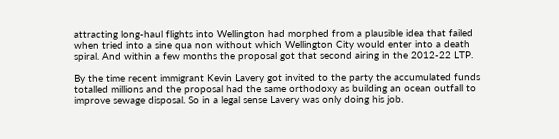attracting long-haul flights into Wellington had morphed from a plausible idea that failed when tried into a sine qua non without which Wellington City would enter into a death spiral. And within a few months the proposal got that second airing in the 2012-22 LTP.

By the time recent immigrant Kevin Lavery got invited to the party the accumulated funds totalled millions and the proposal had the same orthodoxy as building an ocean outfall to improve sewage disposal. So in a legal sense Lavery was only doing his job.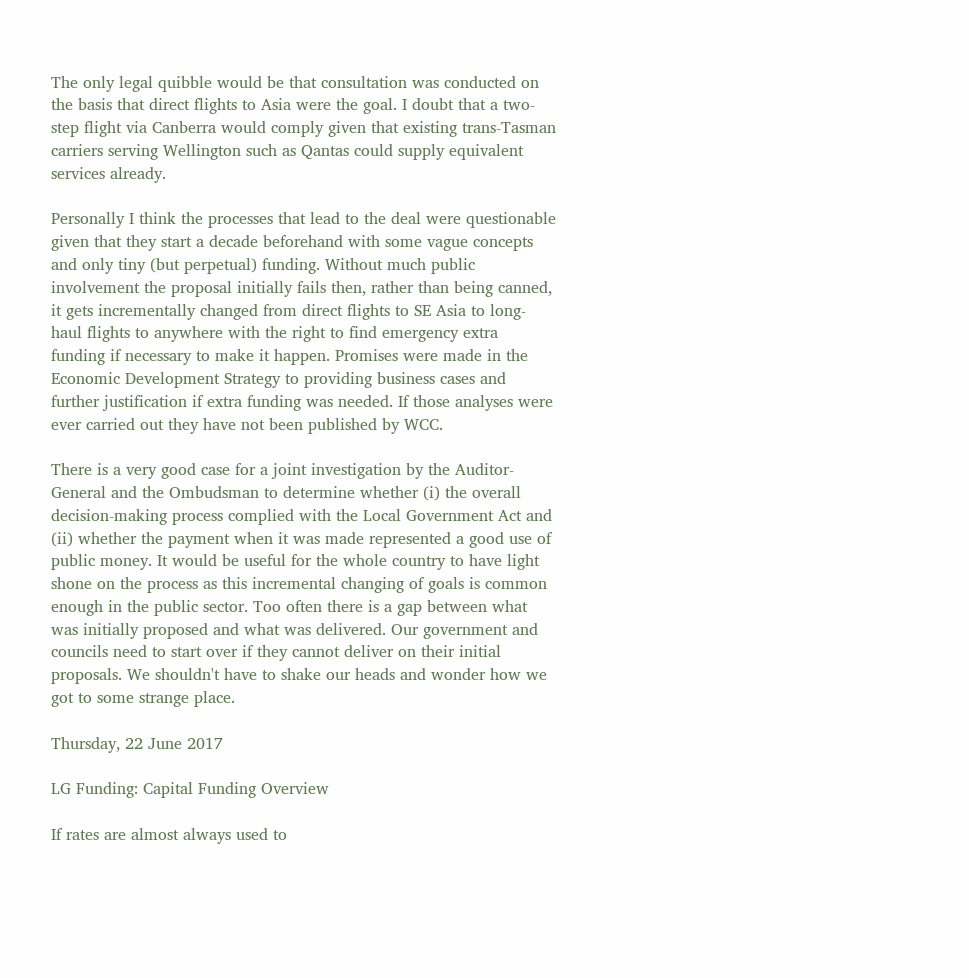The only legal quibble would be that consultation was conducted on the basis that direct flights to Asia were the goal. I doubt that a two-step flight via Canberra would comply given that existing trans-Tasman carriers serving Wellington such as Qantas could supply equivalent services already.

Personally I think the processes that lead to the deal were questionable given that they start a decade beforehand with some vague concepts and only tiny (but perpetual) funding. Without much public involvement the proposal initially fails then, rather than being canned, it gets incrementally changed from direct flights to SE Asia to long-haul flights to anywhere with the right to find emergency extra funding if necessary to make it happen. Promises were made in the Economic Development Strategy to providing business cases and further justification if extra funding was needed. If those analyses were ever carried out they have not been published by WCC.

There is a very good case for a joint investigation by the Auditor-General and the Ombudsman to determine whether (i) the overall decision-making process complied with the Local Government Act and (ii) whether the payment when it was made represented a good use of public money. It would be useful for the whole country to have light shone on the process as this incremental changing of goals is common enough in the public sector. Too often there is a gap between what was initially proposed and what was delivered. Our government and councils need to start over if they cannot deliver on their initial proposals. We shouldn't have to shake our heads and wonder how we got to some strange place.

Thursday, 22 June 2017

LG Funding: Capital Funding Overview

If rates are almost always used to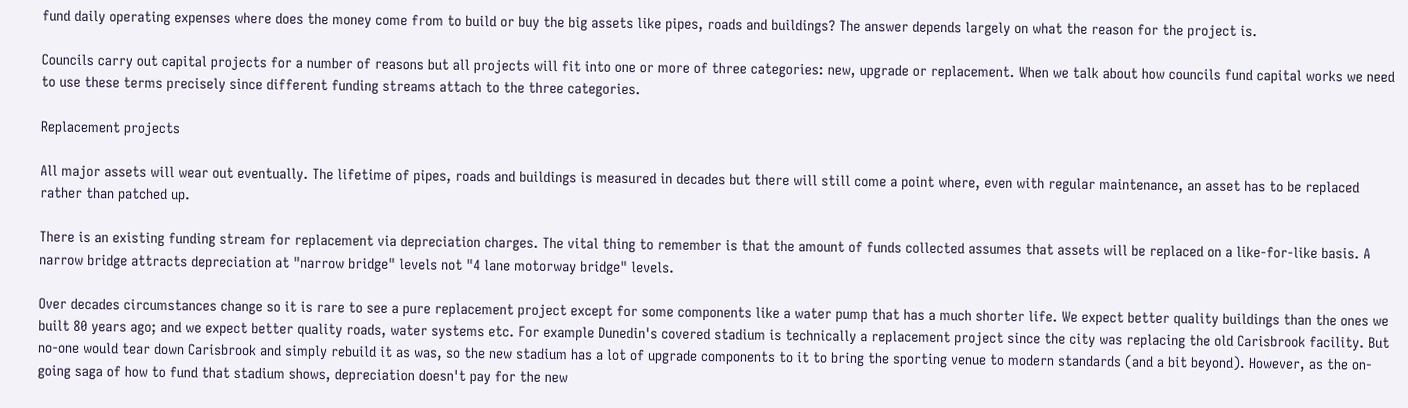fund daily operating expenses where does the money come from to build or buy the big assets like pipes, roads and buildings? The answer depends largely on what the reason for the project is.

Councils carry out capital projects for a number of reasons but all projects will fit into one or more of three categories: new, upgrade or replacement. When we talk about how councils fund capital works we need to use these terms precisely since different funding streams attach to the three categories.

Replacement projects

All major assets will wear out eventually. The lifetime of pipes, roads and buildings is measured in decades but there will still come a point where, even with regular maintenance, an asset has to be replaced rather than patched up.

There is an existing funding stream for replacement via depreciation charges. The vital thing to remember is that the amount of funds collected assumes that assets will be replaced on a like-for-like basis. A narrow bridge attracts depreciation at "narrow bridge" levels not "4 lane motorway bridge" levels.

Over decades circumstances change so it is rare to see a pure replacement project except for some components like a water pump that has a much shorter life. We expect better quality buildings than the ones we built 80 years ago; and we expect better quality roads, water systems etc. For example Dunedin's covered stadium is technically a replacement project since the city was replacing the old Carisbrook facility. But no-one would tear down Carisbrook and simply rebuild it as was, so the new stadium has a lot of upgrade components to it to bring the sporting venue to modern standards (and a bit beyond). However, as the on-going saga of how to fund that stadium shows, depreciation doesn't pay for the new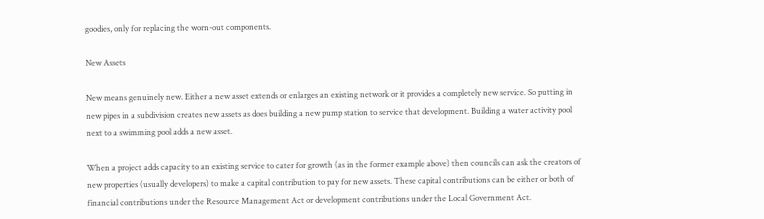goodies, only for replacing the worn-out components.

New Assets

New means genuinely new. Either a new asset extends or enlarges an existing network or it provides a completely new service. So putting in new pipes in a subdivision creates new assets as does building a new pump station to service that development. Building a water activity pool next to a swimming pool adds a new asset.

When a project adds capacity to an existing service to cater for growth (as in the former example above) then councils can ask the creators of new properties (usually developers) to make a capital contribution to pay for new assets. These capital contributions can be either or both of financial contributions under the Resource Management Act or development contributions under the Local Government Act.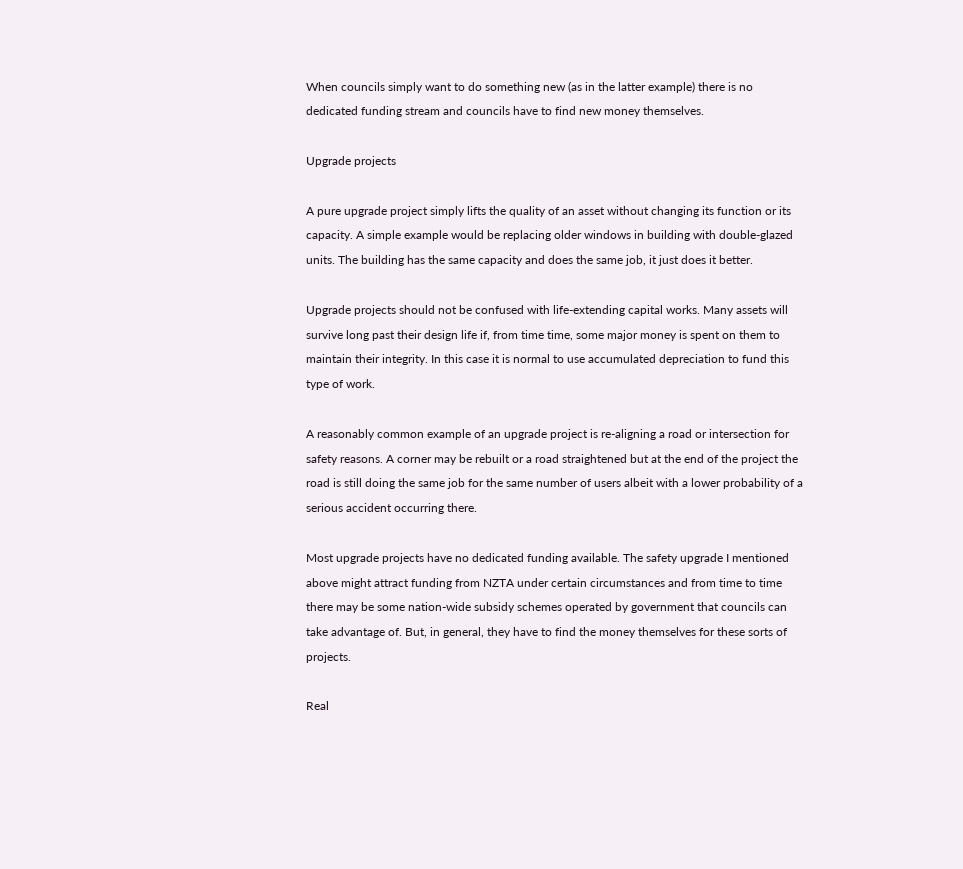When councils simply want to do something new (as in the latter example) there is no dedicated funding stream and councils have to find new money themselves.

Upgrade projects

A pure upgrade project simply lifts the quality of an asset without changing its function or its capacity. A simple example would be replacing older windows in building with double-glazed units. The building has the same capacity and does the same job, it just does it better.

Upgrade projects should not be confused with life-extending capital works. Many assets will survive long past their design life if, from time time, some major money is spent on them to maintain their integrity. In this case it is normal to use accumulated depreciation to fund this type of work.

A reasonably common example of an upgrade project is re-aligning a road or intersection for safety reasons. A corner may be rebuilt or a road straightened but at the end of the project the road is still doing the same job for the same number of users albeit with a lower probability of a serious accident occurring there.

Most upgrade projects have no dedicated funding available. The safety upgrade I mentioned above might attract funding from NZTA under certain circumstances and from time to time there may be some nation-wide subsidy schemes operated by government that councils can take advantage of. But, in general, they have to find the money themselves for these sorts of projects.

Real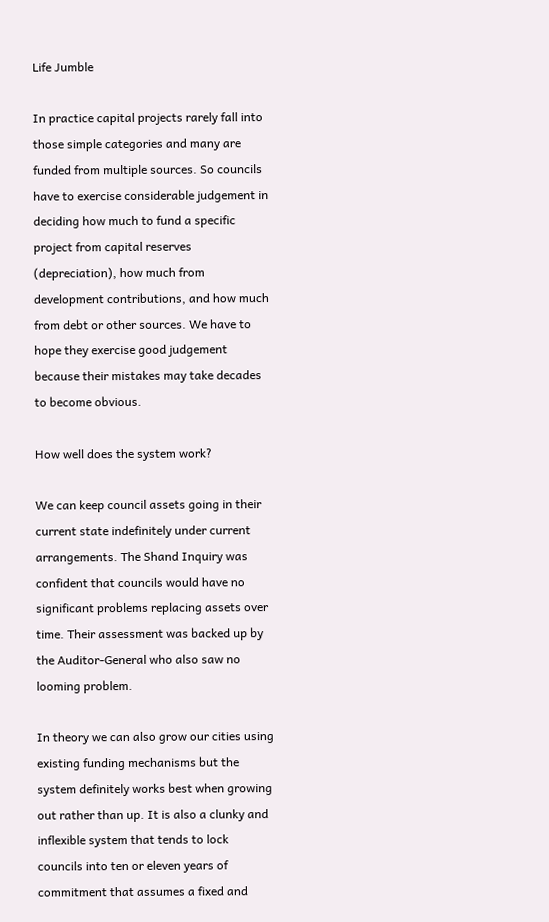Life Jumble

In practice capital projects rarely fall into those simple categories and many are funded from multiple sources. So councils have to exercise considerable judgement in deciding how much to fund a specific project from capital reserves (depreciation), how much from development contributions, and how much from debt or other sources. We have to hope they exercise good judgement because their mistakes may take decades to become obvious.

How well does the system work?

We can keep council assets going in their current state indefinitely under current arrangements. The Shand Inquiry was confident that councils would have no significant problems replacing assets over time. Their assessment was backed up by the Auditor-General who also saw no looming problem.

In theory we can also grow our cities using existing funding mechanisms but the system definitely works best when growing out rather than up. It is also a clunky and inflexible system that tends to lock councils into ten or eleven years of commitment that assumes a fixed and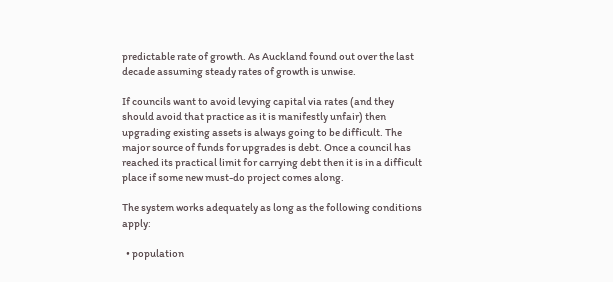predictable rate of growth. As Auckland found out over the last decade assuming steady rates of growth is unwise.

If councils want to avoid levying capital via rates (and they should avoid that practice as it is manifestly unfair) then upgrading existing assets is always going to be difficult. The major source of funds for upgrades is debt. Once a council has reached its practical limit for carrying debt then it is in a difficult place if some new must-do project comes along.

The system works adequately as long as the following conditions apply:

  • population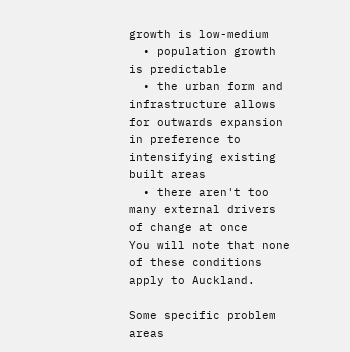growth is low-medium
  • population growth is predictable
  • the urban form and infrastructure allows for outwards expansion in preference to intensifying existing built areas
  • there aren't too many external drivers of change at once
You will note that none of these conditions apply to Auckland.

Some specific problem areas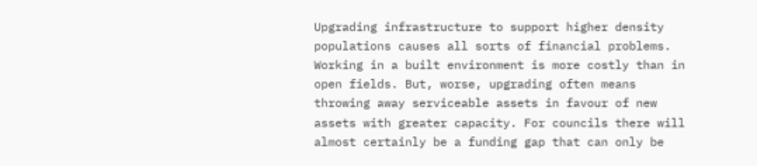Upgrading infrastructure to support higher density populations causes all sorts of financial problems. Working in a built environment is more costly than in open fields. But, worse, upgrading often means throwing away serviceable assets in favour of new assets with greater capacity. For councils there will almost certainly be a funding gap that can only be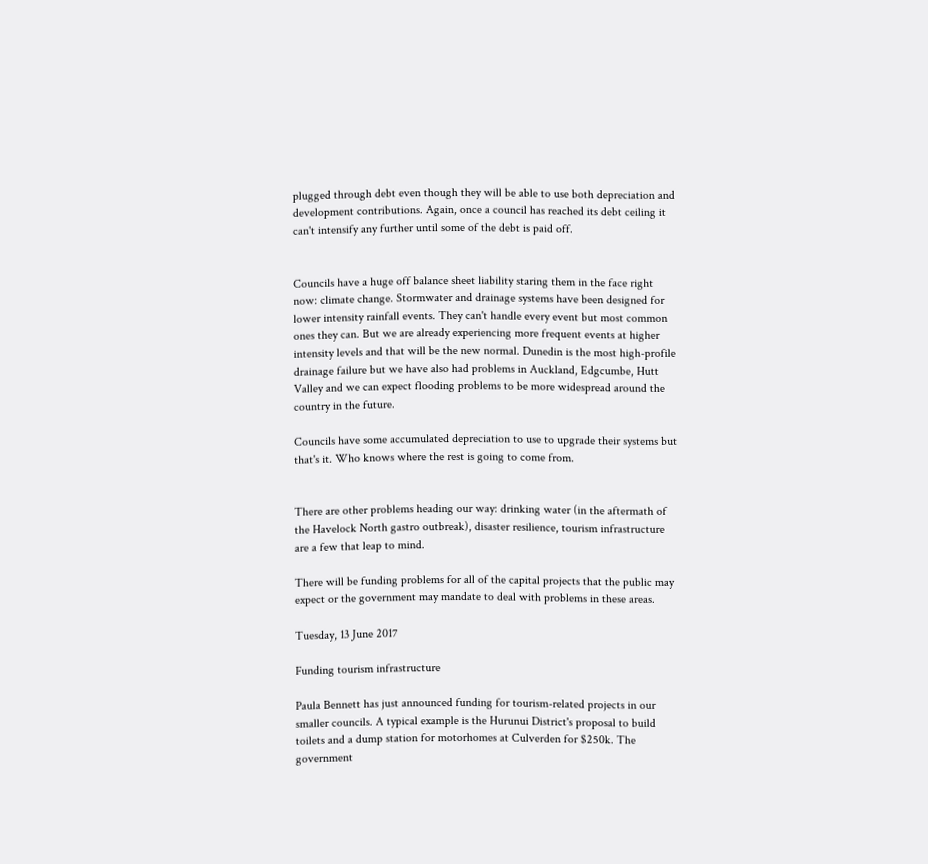plugged through debt even though they will be able to use both depreciation and development contributions. Again, once a council has reached its debt ceiling it can't intensify any further until some of the debt is paid off.


Councils have a huge off balance sheet liability staring them in the face right now: climate change. Stormwater and drainage systems have been designed for lower intensity rainfall events. They can't handle every event but most common ones they can. But we are already experiencing more frequent events at higher intensity levels and that will be the new normal. Dunedin is the most high-profile drainage failure but we have also had problems in Auckland, Edgcumbe, Hutt Valley and we can expect flooding problems to be more widespread around the country in the future.

Councils have some accumulated depreciation to use to upgrade their systems but that's it. Who knows where the rest is going to come from.


There are other problems heading our way: drinking water (in the aftermath of the Havelock North gastro outbreak), disaster resilience, tourism infrastructure are a few that leap to mind.

There will be funding problems for all of the capital projects that the public may expect or the government may mandate to deal with problems in these areas.

Tuesday, 13 June 2017

Funding tourism infrastructure

Paula Bennett has just announced funding for tourism-related projects in our smaller councils. A typical example is the Hurunui District's proposal to build toilets and a dump station for motorhomes at Culverden for $250k. The government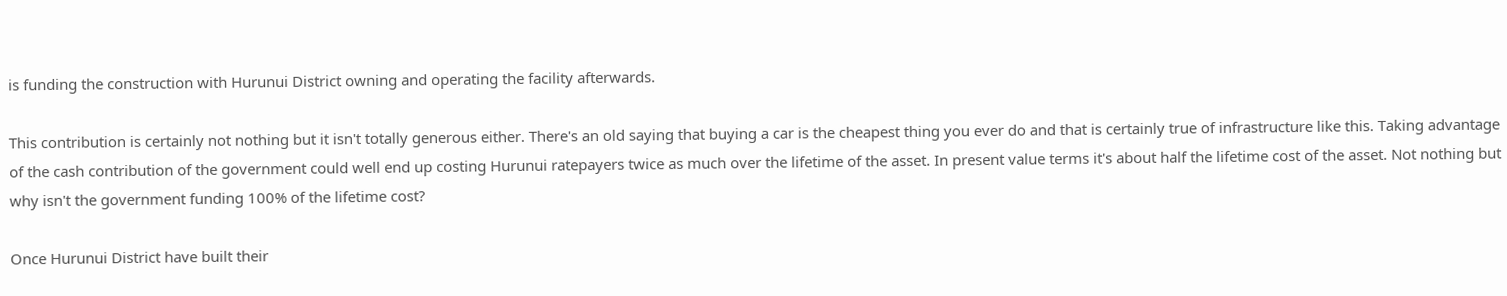is funding the construction with Hurunui District owning and operating the facility afterwards.

This contribution is certainly not nothing but it isn't totally generous either. There's an old saying that buying a car is the cheapest thing you ever do and that is certainly true of infrastructure like this. Taking advantage of the cash contribution of the government could well end up costing Hurunui ratepayers twice as much over the lifetime of the asset. In present value terms it's about half the lifetime cost of the asset. Not nothing but why isn't the government funding 100% of the lifetime cost?

Once Hurunui District have built their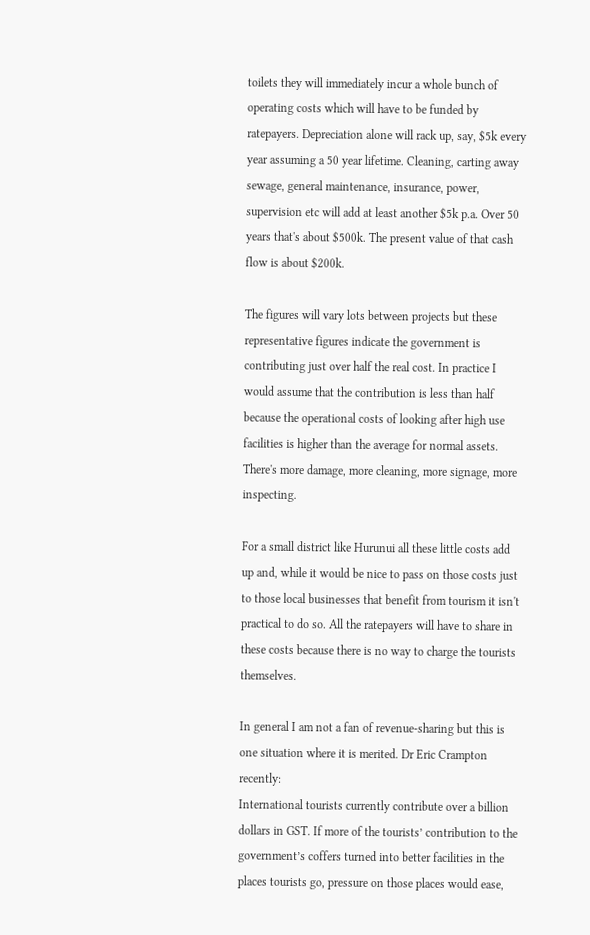toilets they will immediately incur a whole bunch of operating costs which will have to be funded by ratepayers. Depreciation alone will rack up, say, $5k every year assuming a 50 year lifetime. Cleaning, carting away sewage, general maintenance, insurance, power, supervision etc will add at least another $5k p.a. Over 50 years that's about $500k. The present value of that cash flow is about $200k.

The figures will vary lots between projects but these representative figures indicate the government is contributing just over half the real cost. In practice I would assume that the contribution is less than half because the operational costs of looking after high use facilities is higher than the average for normal assets. There's more damage, more cleaning, more signage, more inspecting.

For a small district like Hurunui all these little costs add up and, while it would be nice to pass on those costs just to those local businesses that benefit from tourism it isn't practical to do so. All the ratepayers will have to share in these costs because there is no way to charge the tourists themselves.

In general I am not a fan of revenue-sharing but this is one situation where it is merited. Dr Eric Crampton recently:
International tourists currently contribute over a billion dollars in GST. If more of the tourists’ contribution to the government’s coffers turned into better facilities in the places tourists go, pressure on those places would ease,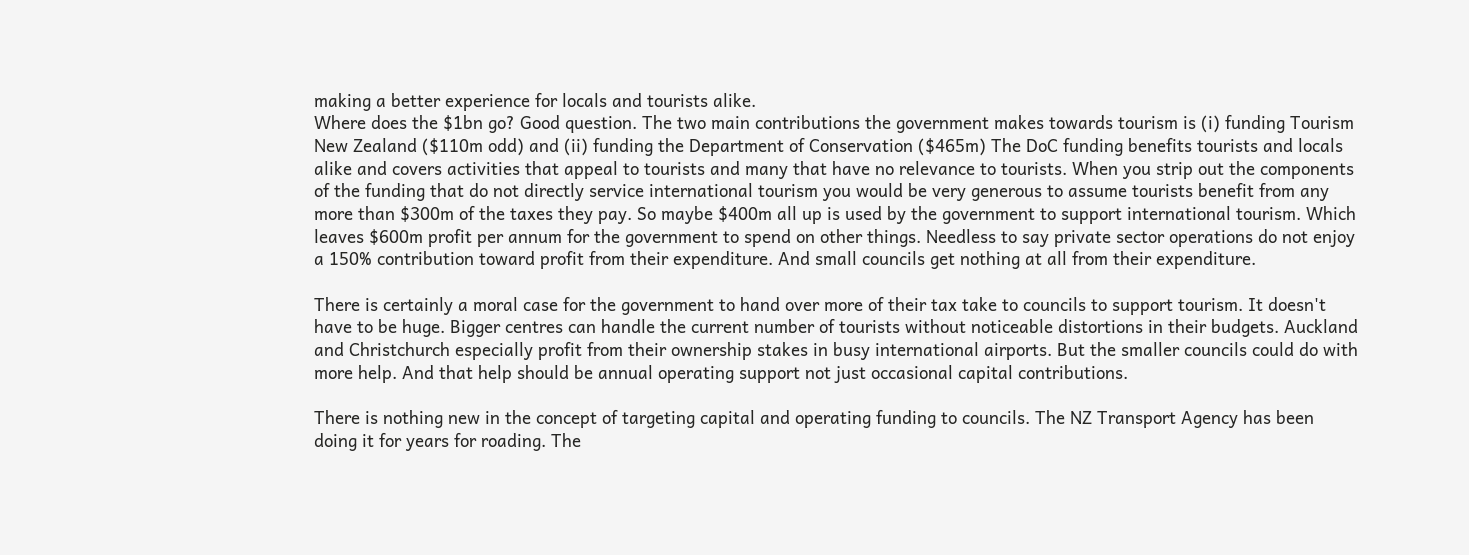making a better experience for locals and tourists alike.
Where does the $1bn go? Good question. The two main contributions the government makes towards tourism is (i) funding Tourism New Zealand ($110m odd) and (ii) funding the Department of Conservation ($465m) The DoC funding benefits tourists and locals alike and covers activities that appeal to tourists and many that have no relevance to tourists. When you strip out the components of the funding that do not directly service international tourism you would be very generous to assume tourists benefit from any more than $300m of the taxes they pay. So maybe $400m all up is used by the government to support international tourism. Which leaves $600m profit per annum for the government to spend on other things. Needless to say private sector operations do not enjoy a 150% contribution toward profit from their expenditure. And small councils get nothing at all from their expenditure.

There is certainly a moral case for the government to hand over more of their tax take to councils to support tourism. It doesn't have to be huge. Bigger centres can handle the current number of tourists without noticeable distortions in their budgets. Auckland and Christchurch especially profit from their ownership stakes in busy international airports. But the smaller councils could do with more help. And that help should be annual operating support not just occasional capital contributions.

There is nothing new in the concept of targeting capital and operating funding to councils. The NZ Transport Agency has been doing it for years for roading. The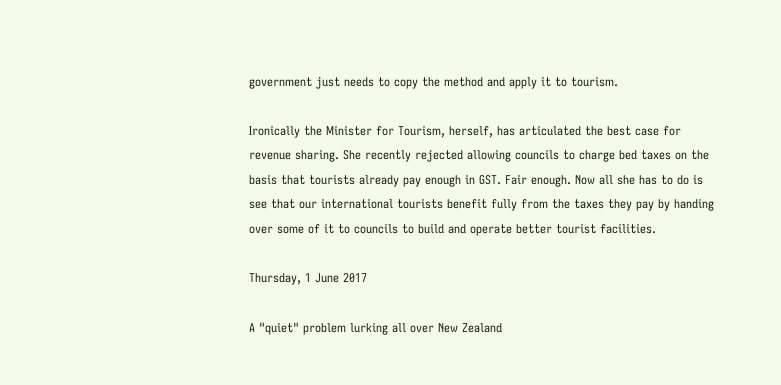government just needs to copy the method and apply it to tourism.

Ironically the Minister for Tourism, herself, has articulated the best case for revenue sharing. She recently rejected allowing councils to charge bed taxes on the basis that tourists already pay enough in GST. Fair enough. Now all she has to do is see that our international tourists benefit fully from the taxes they pay by handing over some of it to councils to build and operate better tourist facilities.

Thursday, 1 June 2017

A "quiet" problem lurking all over New Zealand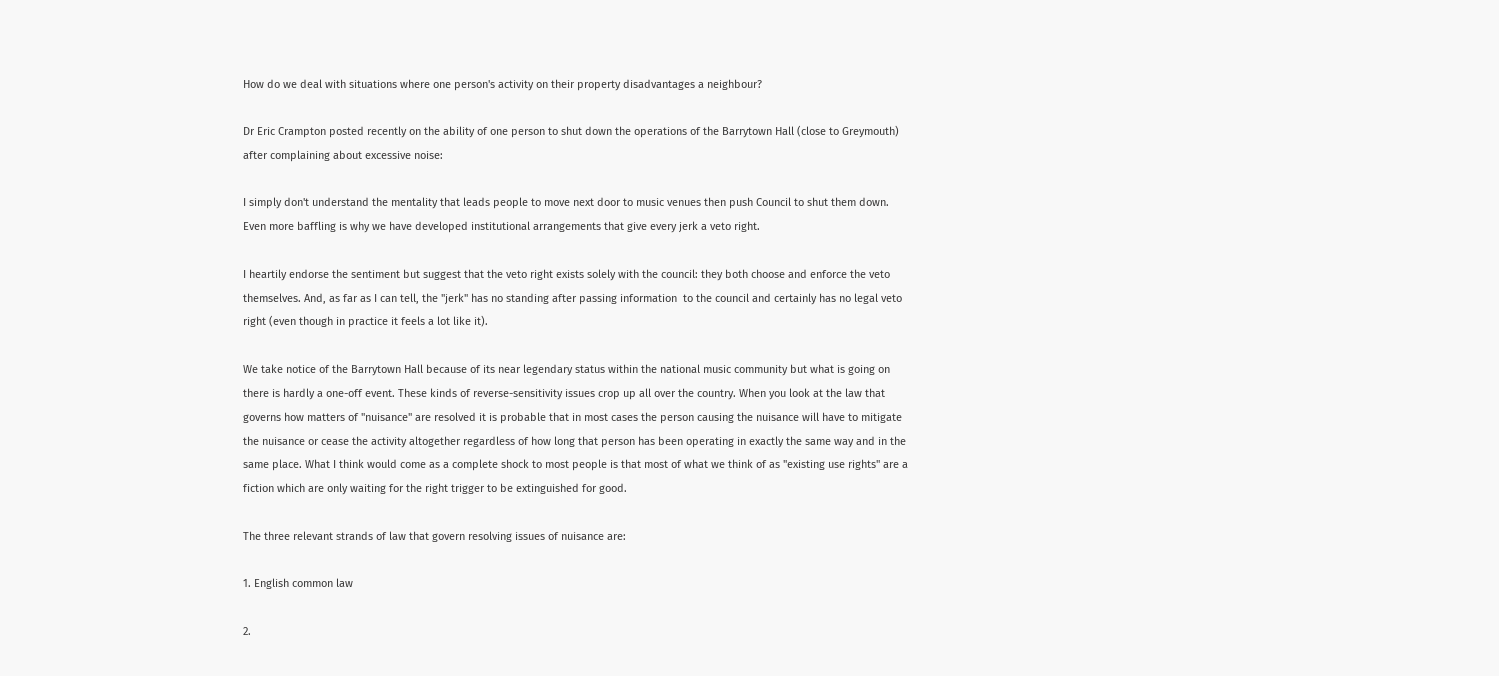How do we deal with situations where one person's activity on their property disadvantages a neighbour?

Dr Eric Crampton posted recently on the ability of one person to shut down the operations of the Barrytown Hall (close to Greymouth) after complaining about excessive noise:

I simply don't understand the mentality that leads people to move next door to music venues then push Council to shut them down. Even more baffling is why we have developed institutional arrangements that give every jerk a veto right.

I heartily endorse the sentiment but suggest that the veto right exists solely with the council: they both choose and enforce the veto themselves. And, as far as I can tell, the "jerk" has no standing after passing information  to the council and certainly has no legal veto right (even though in practice it feels a lot like it).

We take notice of the Barrytown Hall because of its near legendary status within the national music community but what is going on there is hardly a one-off event. These kinds of reverse-sensitivity issues crop up all over the country. When you look at the law that governs how matters of "nuisance" are resolved it is probable that in most cases the person causing the nuisance will have to mitigate the nuisance or cease the activity altogether regardless of how long that person has been operating in exactly the same way and in the same place. What I think would come as a complete shock to most people is that most of what we think of as "existing use rights" are a fiction which are only waiting for the right trigger to be extinguished for good.

The three relevant strands of law that govern resolving issues of nuisance are:

1. English common law

2.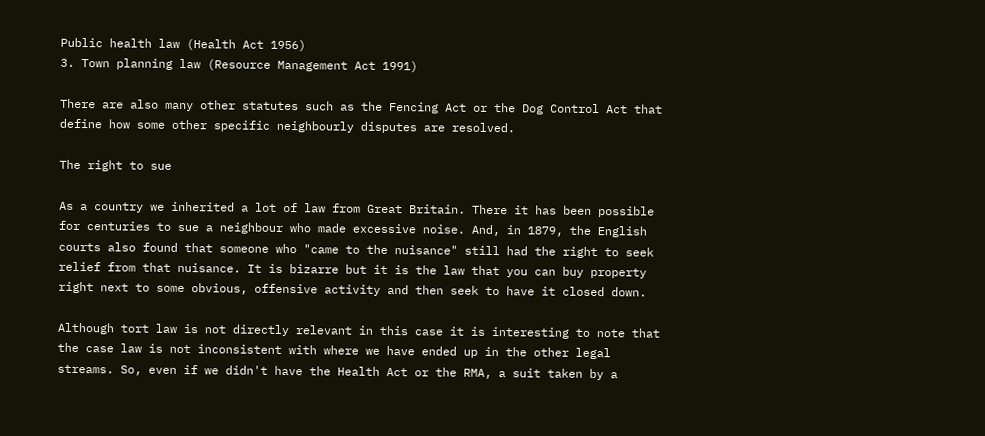Public health law (Health Act 1956)
3. Town planning law (Resource Management Act 1991)

There are also many other statutes such as the Fencing Act or the Dog Control Act that define how some other specific neighbourly disputes are resolved.

The right to sue

As a country we inherited a lot of law from Great Britain. There it has been possible for centuries to sue a neighbour who made excessive noise. And, in 1879, the English courts also found that someone who "came to the nuisance" still had the right to seek relief from that nuisance. It is bizarre but it is the law that you can buy property right next to some obvious, offensive activity and then seek to have it closed down.

Although tort law is not directly relevant in this case it is interesting to note that the case law is not inconsistent with where we have ended up in the other legal streams. So, even if we didn't have the Health Act or the RMA, a suit taken by a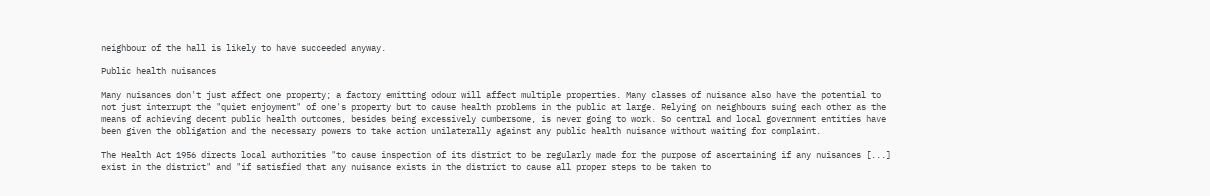neighbour of the hall is likely to have succeeded anyway.

Public health nuisances

Many nuisances don't just affect one property; a factory emitting odour will affect multiple properties. Many classes of nuisance also have the potential to not just interrupt the "quiet enjoyment" of one's property but to cause health problems in the public at large. Relying on neighbours suing each other as the means of achieving decent public health outcomes, besides being excessively cumbersome, is never going to work. So central and local government entities have been given the obligation and the necessary powers to take action unilaterally against any public health nuisance without waiting for complaint.

The Health Act 1956 directs local authorities "to cause inspection of its district to be regularly made for the purpose of ascertaining if any nuisances [...] exist in the district" and "if satisfied that any nuisance exists in the district to cause all proper steps to be taken to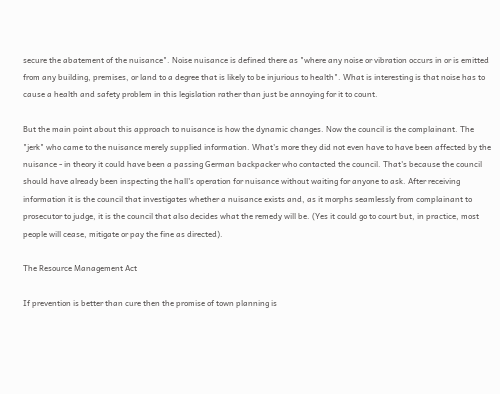secure the abatement of the nuisance". Noise nuisance is defined there as "where any noise or vibration occurs in or is emitted from any building, premises, or land to a degree that is likely to be injurious to health". What is interesting is that noise has to cause a health and safety problem in this legislation rather than just be annoying for it to count.

But the main point about this approach to nuisance is how the dynamic changes. Now the council is the complainant. The "jerk" who came to the nuisance merely supplied information. What's more they did not even have to have been affected by the nuisance - in theory it could have been a passing German backpacker who contacted the council. That's because the council should have already been inspecting the hall's operation for nuisance without waiting for anyone to ask. After receiving information it is the council that investigates whether a nuisance exists and, as it morphs seamlessly from complainant to prosecutor to judge, it is the council that also decides what the remedy will be. (Yes it could go to court but, in practice, most people will cease, mitigate or pay the fine as directed).

The Resource Management Act

If prevention is better than cure then the promise of town planning is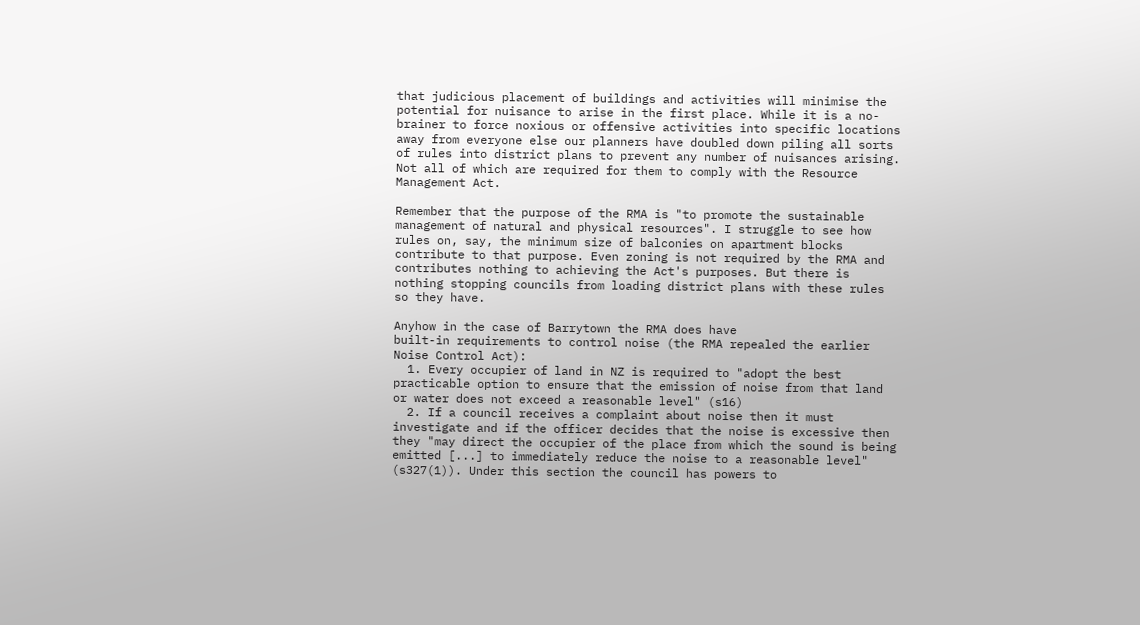that judicious placement of buildings and activities will minimise the potential for nuisance to arise in the first place. While it is a no-brainer to force noxious or offensive activities into specific locations away from everyone else our planners have doubled down piling all sorts of rules into district plans to prevent any number of nuisances arising. Not all of which are required for them to comply with the Resource Management Act.

Remember that the purpose of the RMA is "to promote the sustainable management of natural and physical resources". I struggle to see how rules on, say, the minimum size of balconies on apartment blocks contribute to that purpose. Even zoning is not required by the RMA and contributes nothing to achieving the Act's purposes. But there is nothing stopping councils from loading district plans with these rules so they have.

Anyhow in the case of Barrytown the RMA does have
built-in requirements to control noise (the RMA repealed the earlier Noise Control Act):
  1. Every occupier of land in NZ is required to "adopt the best practicable option to ensure that the emission of noise from that land or water does not exceed a reasonable level" (s16)
  2. If a council receives a complaint about noise then it must investigate and if the officer decides that the noise is excessive then they "may direct the occupier of the place from which the sound is being emitted [...] to immediately reduce the noise to a reasonable level" (s327(1)). Under this section the council has powers to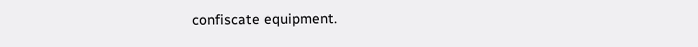confiscate equipment.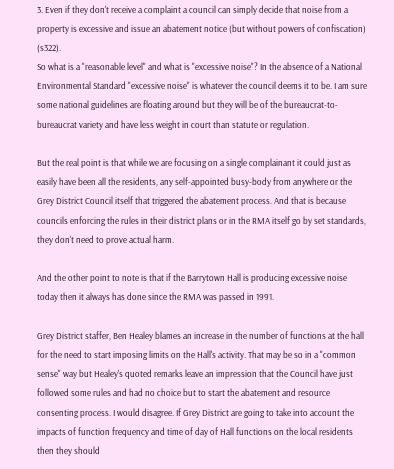3. Even if they don't receive a complaint a council can simply decide that noise from a property is excessive and issue an abatement notice (but without powers of confiscation) (s322).
So what is a "reasonable level" and what is "excessive noise"? In the absence of a National Environmental Standard "excessive noise" is whatever the council deems it to be. I am sure some national guidelines are floating around but they will be of the bureaucrat-to-bureaucrat variety and have less weight in court than statute or regulation.

But the real point is that while we are focusing on a single complainant it could just as easily have been all the residents, any self-appointed busy-body from anywhere or the Grey District Council itself that triggered the abatement process. And that is because councils enforcing the rules in their district plans or in the RMA itself go by set standards, they don't need to prove actual harm.

And the other point to note is that if the Barrytown Hall is producing excessive noise today then it always has done since the RMA was passed in 1991.

Grey District staffer, Ben Healey blames an increase in the number of functions at the hall for the need to start imposing limits on the Hall's activity. That may be so in a "common sense" way but Healey's quoted remarks leave an impression that the Council have just followed some rules and had no choice but to start the abatement and resource consenting process. I would disagree. If Grey District are going to take into account the impacts of function frequency and time of day of Hall functions on the local residents then they should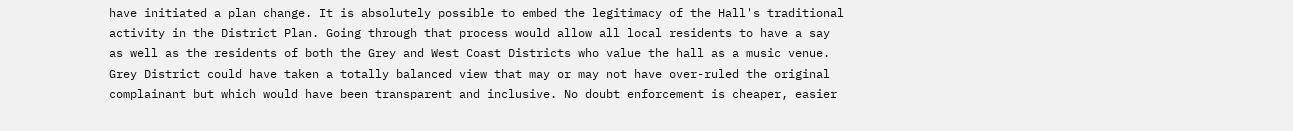have initiated a plan change. It is absolutely possible to embed the legitimacy of the Hall's traditional activity in the District Plan. Going through that process would allow all local residents to have a say as well as the residents of both the Grey and West Coast Districts who value the hall as a music venue. Grey District could have taken a totally balanced view that may or may not have over-ruled the original complainant but which would have been transparent and inclusive. No doubt enforcement is cheaper, easier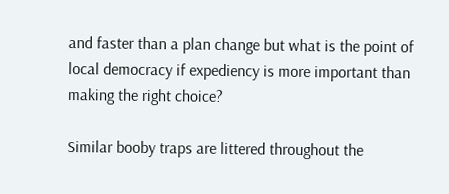and faster than a plan change but what is the point of local democracy if expediency is more important than making the right choice?

Similar booby traps are littered throughout the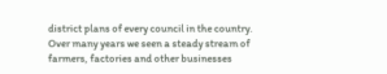district plans of every council in the country. Over many years we seen a steady stream of farmers, factories and other businesses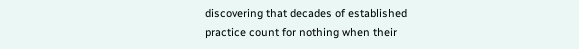discovering that decades of established practice count for nothing when their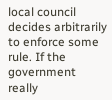local council decides arbitrarily to enforce some rule. If the government really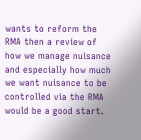wants to reform the RMA then a review of how we manage nuisance and especially how much we want nuisance to be controlled via the RMA would be a good start.